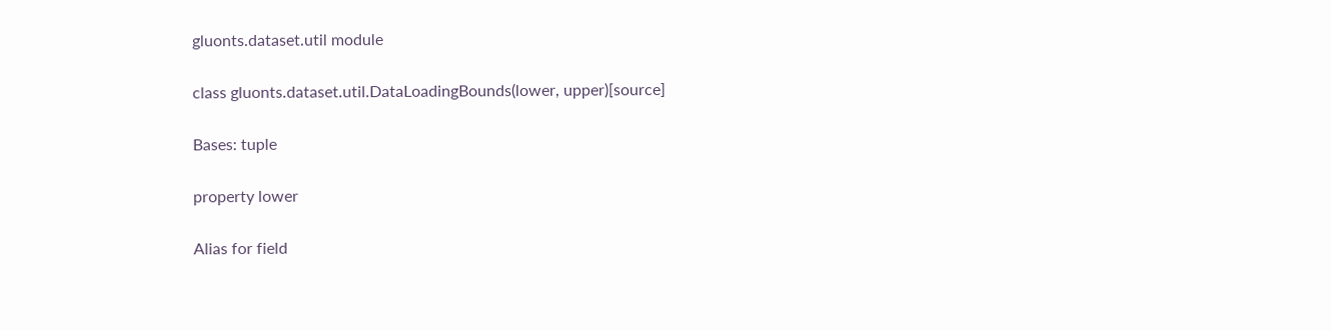gluonts.dataset.util module

class gluonts.dataset.util.DataLoadingBounds(lower, upper)[source]

Bases: tuple

property lower

Alias for field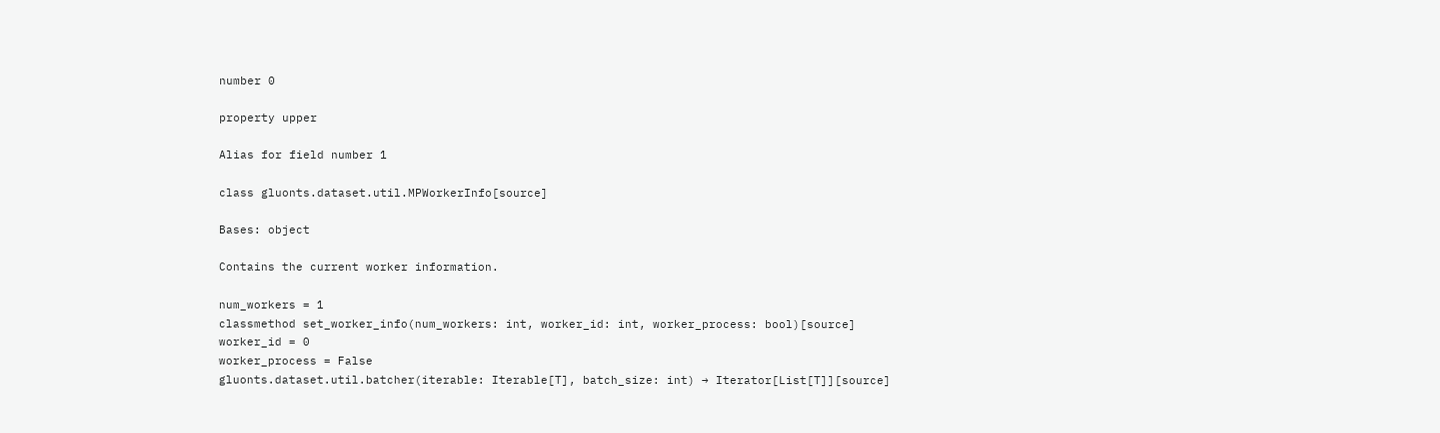number 0

property upper

Alias for field number 1

class gluonts.dataset.util.MPWorkerInfo[source]

Bases: object

Contains the current worker information.

num_workers = 1
classmethod set_worker_info(num_workers: int, worker_id: int, worker_process: bool)[source]
worker_id = 0
worker_process = False
gluonts.dataset.util.batcher(iterable: Iterable[T], batch_size: int) → Iterator[List[T]][source]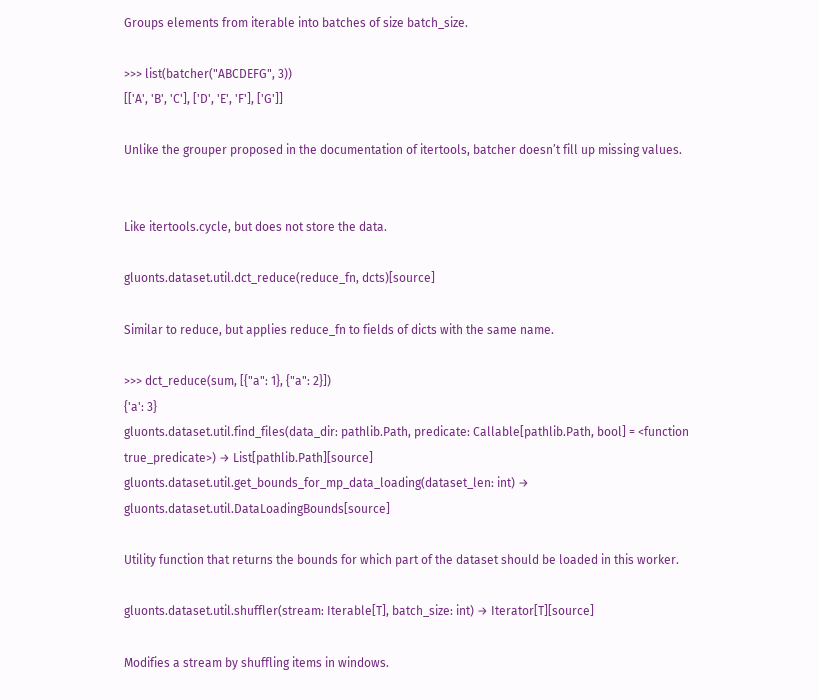Groups elements from iterable into batches of size batch_size.

>>> list(batcher("ABCDEFG", 3))
[['A', 'B', 'C'], ['D', 'E', 'F'], ['G']]

Unlike the grouper proposed in the documentation of itertools, batcher doesn’t fill up missing values.


Like itertools.cycle, but does not store the data.

gluonts.dataset.util.dct_reduce(reduce_fn, dcts)[source]

Similar to reduce, but applies reduce_fn to fields of dicts with the same name.

>>> dct_reduce(sum, [{"a": 1}, {"a": 2}])
{'a': 3}
gluonts.dataset.util.find_files(data_dir: pathlib.Path, predicate: Callable[pathlib.Path, bool] = <function true_predicate>) → List[pathlib.Path][source]
gluonts.dataset.util.get_bounds_for_mp_data_loading(dataset_len: int) → gluonts.dataset.util.DataLoadingBounds[source]

Utility function that returns the bounds for which part of the dataset should be loaded in this worker.

gluonts.dataset.util.shuffler(stream: Iterable[T], batch_size: int) → Iterator[T][source]

Modifies a stream by shuffling items in windows.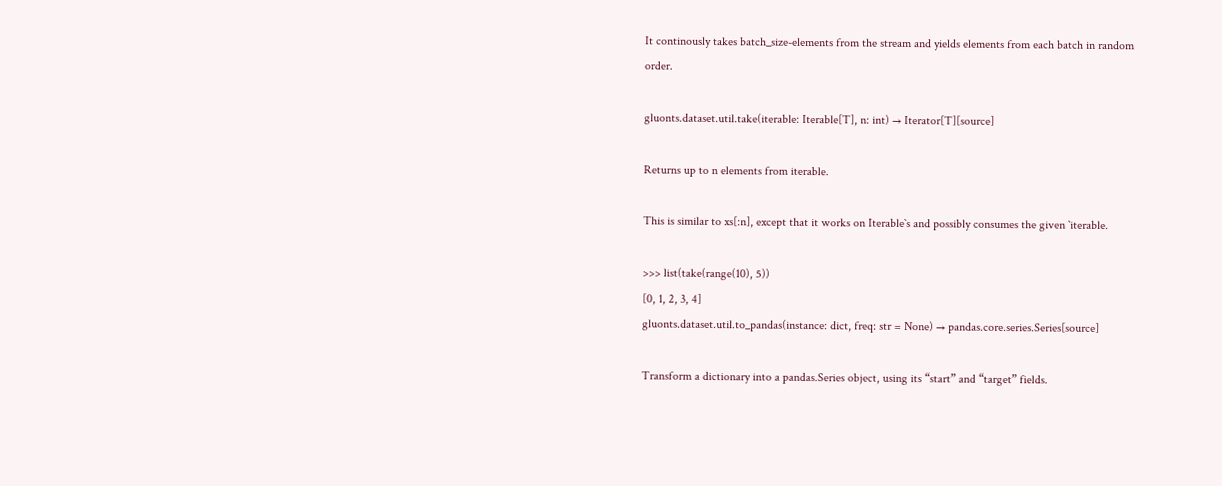It continously takes batch_size-elements from the stream and yields elements from each batch in random order.

gluonts.dataset.util.take(iterable: Iterable[T], n: int) → Iterator[T][source]

Returns up to n elements from iterable.

This is similar to xs[:n], except that it works on Iterable`s and possibly consumes the given `iterable.

>>> list(take(range(10), 5))
[0, 1, 2, 3, 4]
gluonts.dataset.util.to_pandas(instance: dict, freq: str = None) → pandas.core.series.Series[source]

Transform a dictionary into a pandas.Series object, using its “start” and “target” fields.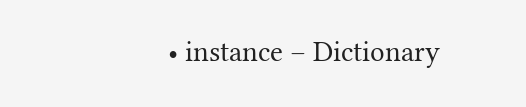• instance – Dictionary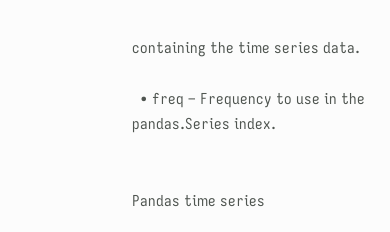containing the time series data.

  • freq – Frequency to use in the pandas.Series index.


Pandas time series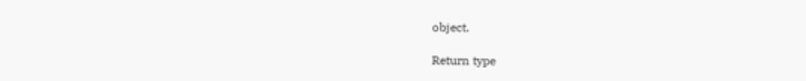object.

Return type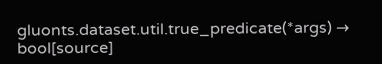gluonts.dataset.util.true_predicate(*args) → bool[source]